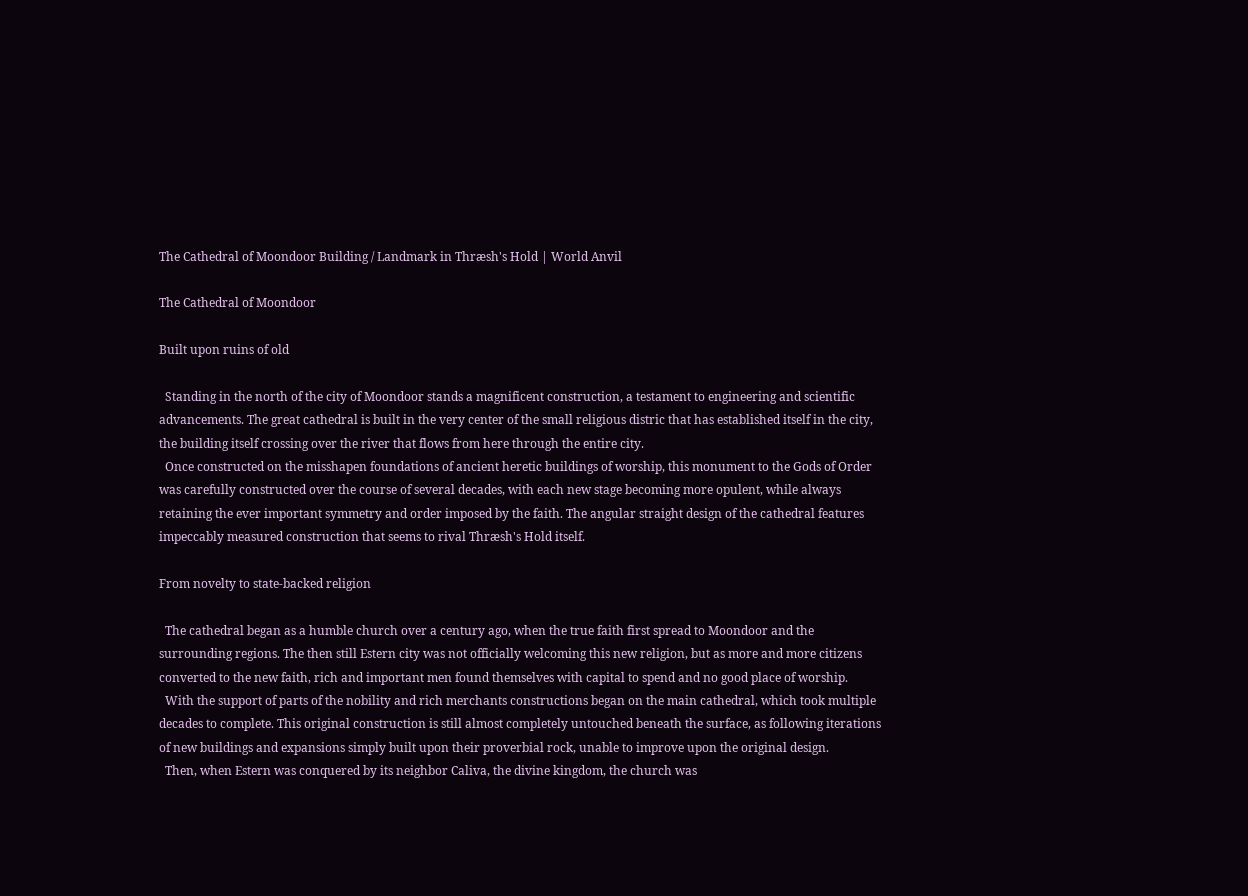The Cathedral of Moondoor Building / Landmark in Thræsh's Hold | World Anvil

The Cathedral of Moondoor

Built upon ruins of old

  Standing in the north of the city of Moondoor stands a magnificent construction, a testament to engineering and scientific advancements. The great cathedral is built in the very center of the small religious distric that has established itself in the city, the building itself crossing over the river that flows from here through the entire city.
  Once constructed on the misshapen foundations of ancient heretic buildings of worship, this monument to the Gods of Order was carefully constructed over the course of several decades, with each new stage becoming more opulent, while always retaining the ever important symmetry and order imposed by the faith. The angular straight design of the cathedral features impeccably measured construction that seems to rival Thræsh's Hold itself.

From novelty to state-backed religion

  The cathedral began as a humble church over a century ago, when the true faith first spread to Moondoor and the surrounding regions. The then still Estern city was not officially welcoming this new religion, but as more and more citizens converted to the new faith, rich and important men found themselves with capital to spend and no good place of worship.
  With the support of parts of the nobility and rich merchants constructions began on the main cathedral, which took multiple decades to complete. This original construction is still almost completely untouched beneath the surface, as following iterations of new buildings and expansions simply built upon their proverbial rock, unable to improve upon the original design.
  Then, when Estern was conquered by its neighbor Caliva, the divine kingdom, the church was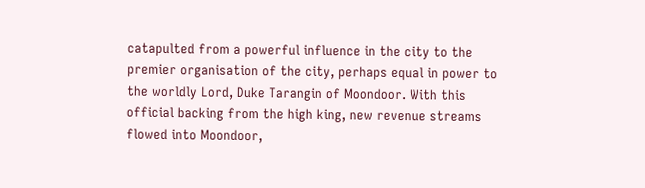catapulted from a powerful influence in the city to the premier organisation of the city, perhaps equal in power to the worldly Lord, Duke Tarangin of Moondoor. With this official backing from the high king, new revenue streams flowed into Moondoor,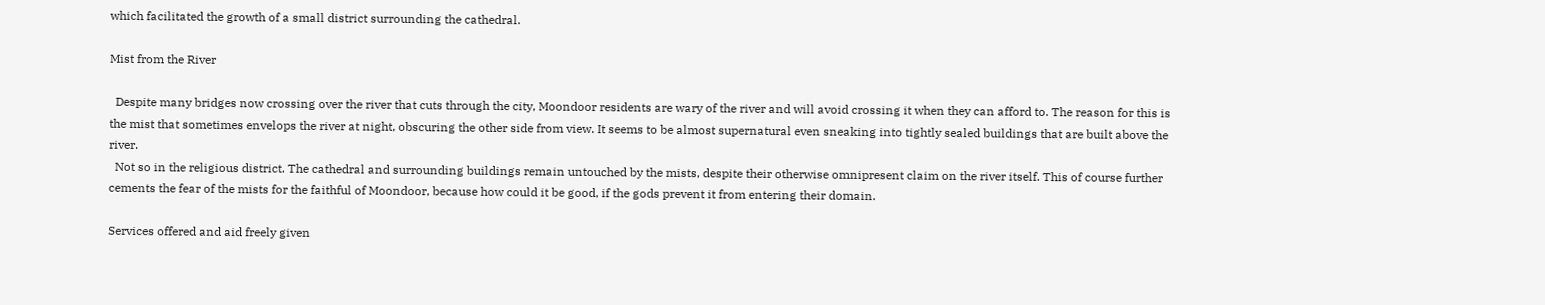which facilitated the growth of a small district surrounding the cathedral.

Mist from the River

  Despite many bridges now crossing over the river that cuts through the city, Moondoor residents are wary of the river and will avoid crossing it when they can afford to. The reason for this is the mist that sometimes envelops the river at night, obscuring the other side from view. It seems to be almost supernatural even sneaking into tightly sealed buildings that are built above the river.
  Not so in the religious district. The cathedral and surrounding buildings remain untouched by the mists, despite their otherwise omnipresent claim on the river itself. This of course further cements the fear of the mists for the faithful of Moondoor, because how could it be good, if the gods prevent it from entering their domain.

Services offered and aid freely given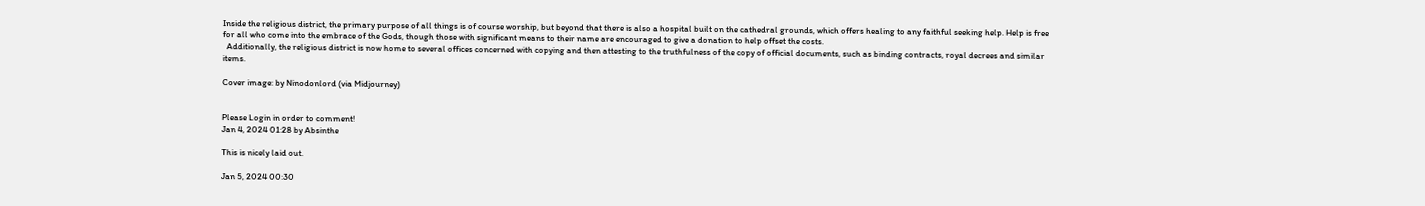Inside the religious district, the primary purpose of all things is of course worship, but beyond that there is also a hospital built on the cathedral grounds, which offers healing to any faithful seeking help. Help is free for all who come into the embrace of the Gods, though those with significant means to their name are encouraged to give a donation to help offset the costs.
  Additionally, the religious district is now home to several offices concerned with copying and then attesting to the truthfulness of the copy of official documents, such as binding contracts, royal decrees and similar items.

Cover image: by Ninodonlord (via Midjourney)


Please Login in order to comment!
Jan 4, 2024 01:28 by Absinthe

This is nicely laid out.

Jan 5, 2024 00:30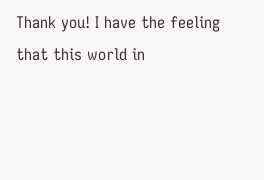Thank you! I have the feeling that this world in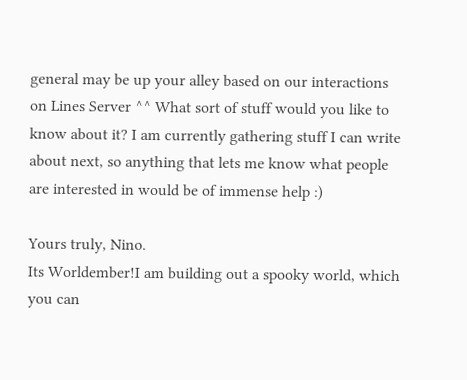general may be up your alley based on our interactions on Lines Server ^^ What sort of stuff would you like to know about it? I am currently gathering stuff I can write about next, so anything that lets me know what people are interested in would be of immense help :)

Yours truly, Nino.
Its Worldember!I am building out a spooky world, which you can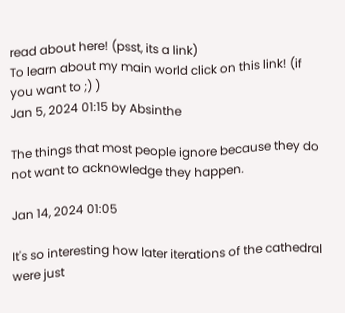read about here! (psst, its a link)
To learn about my main world click on this link! (if you want to ;) )
Jan 5, 2024 01:15 by Absinthe

The things that most people ignore because they do not want to acknowledge they happen.

Jan 14, 2024 01:05

It's so interesting how later iterations of the cathedral were just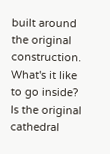built around the original construction. What's it like to go inside? Is the original cathedral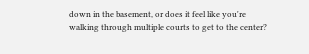down in the basement, or does it feel like you're walking through multiple courts to get to the center?